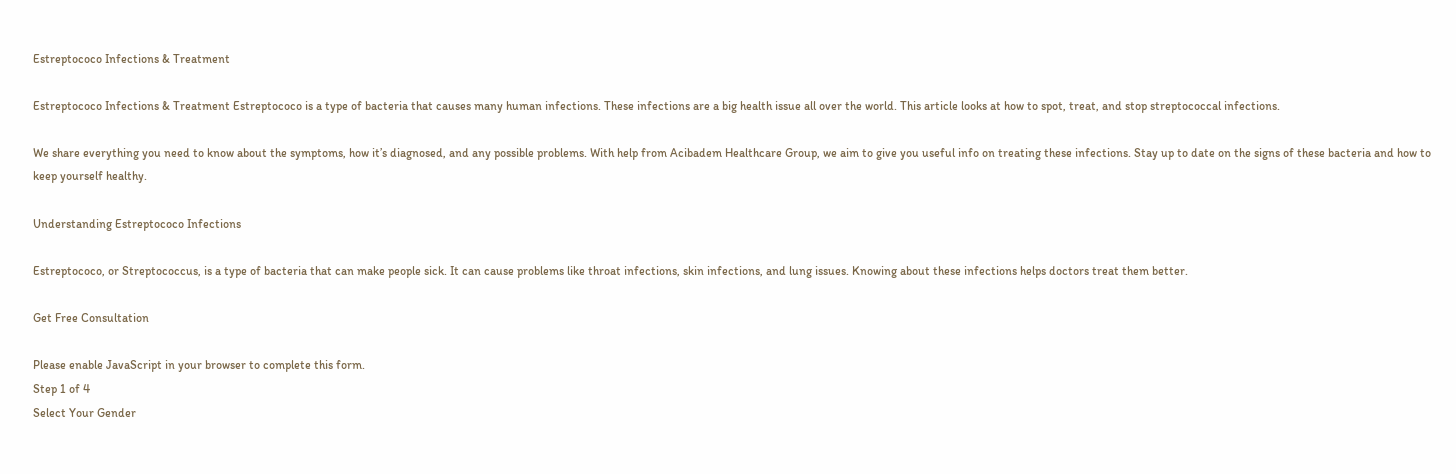Estreptococo Infections & Treatment

Estreptococo Infections & Treatment Estreptococo is a type of bacteria that causes many human infections. These infections are a big health issue all over the world. This article looks at how to spot, treat, and stop streptococcal infections.

We share everything you need to know about the symptoms, how it’s diagnosed, and any possible problems. With help from Acibadem Healthcare Group, we aim to give you useful info on treating these infections. Stay up to date on the signs of these bacteria and how to keep yourself healthy.

Understanding Estreptococo Infections

Estreptococo, or Streptococcus, is a type of bacteria that can make people sick. It can cause problems like throat infections, skin infections, and lung issues. Knowing about these infections helps doctors treat them better.

Get Free Consultation

Please enable JavaScript in your browser to complete this form.
Step 1 of 4
Select Your Gender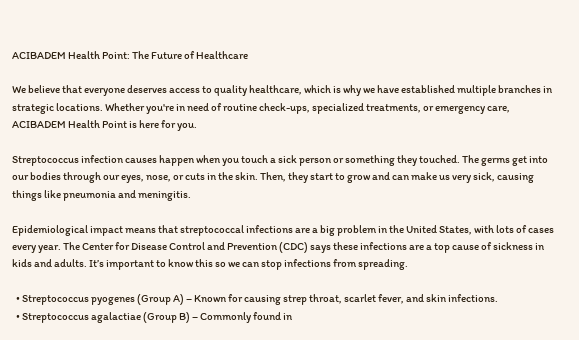ACIBADEM Health Point: The Future of Healthcare

We believe that everyone deserves access to quality healthcare, which is why we have established multiple branches in strategic locations. Whether you're in need of routine check-ups, specialized treatments, or emergency care, ACIBADEM Health Point is here for you.

Streptococcus infection causes happen when you touch a sick person or something they touched. The germs get into our bodies through our eyes, nose, or cuts in the skin. Then, they start to grow and can make us very sick, causing things like pneumonia and meningitis.

Epidemiological impact means that streptococcal infections are a big problem in the United States, with lots of cases every year. The Center for Disease Control and Prevention (CDC) says these infections are a top cause of sickness in kids and adults. It’s important to know this so we can stop infections from spreading.

  • Streptococcus pyogenes (Group A) – Known for causing strep throat, scarlet fever, and skin infections.
  • Streptococcus agalactiae (Group B) – Commonly found in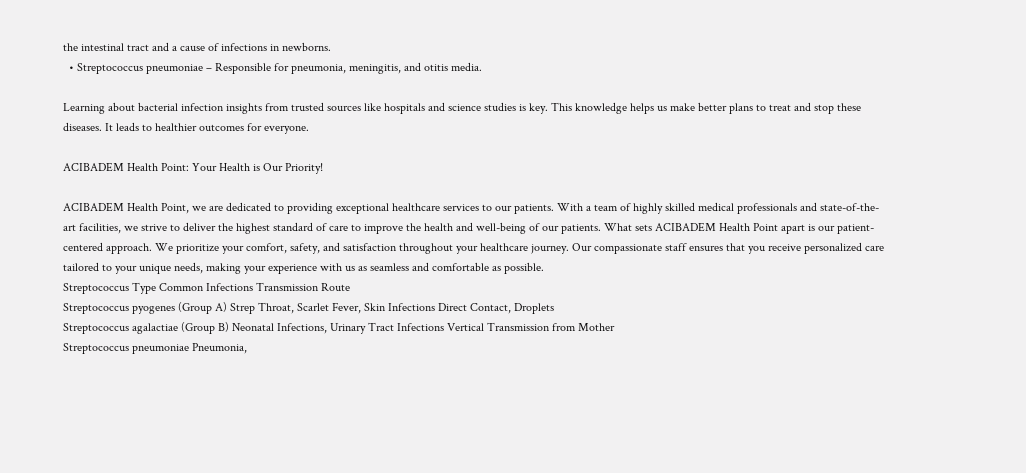the intestinal tract and a cause of infections in newborns.
  • Streptococcus pneumoniae – Responsible for pneumonia, meningitis, and otitis media.

Learning about bacterial infection insights from trusted sources like hospitals and science studies is key. This knowledge helps us make better plans to treat and stop these diseases. It leads to healthier outcomes for everyone.

ACIBADEM Health Point: Your Health is Our Priority!

ACIBADEM Health Point, we are dedicated to providing exceptional healthcare services to our patients. With a team of highly skilled medical professionals and state-of-the-art facilities, we strive to deliver the highest standard of care to improve the health and well-being of our patients. What sets ACIBADEM Health Point apart is our patient-centered approach. We prioritize your comfort, safety, and satisfaction throughout your healthcare journey. Our compassionate staff ensures that you receive personalized care tailored to your unique needs, making your experience with us as seamless and comfortable as possible.
Streptococcus Type Common Infections Transmission Route
Streptococcus pyogenes (Group A) Strep Throat, Scarlet Fever, Skin Infections Direct Contact, Droplets
Streptococcus agalactiae (Group B) Neonatal Infections, Urinary Tract Infections Vertical Transmission from Mother
Streptococcus pneumoniae Pneumonia,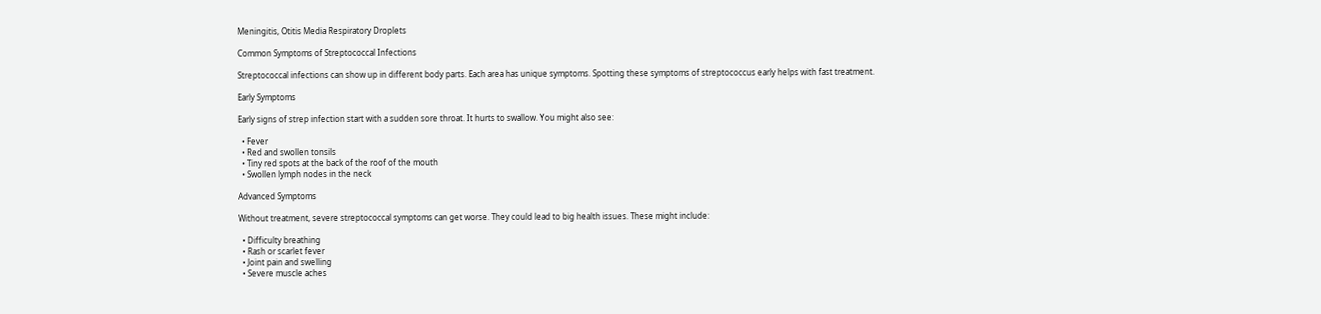Meningitis, Otitis Media Respiratory Droplets

Common Symptoms of Streptococcal Infections

Streptococcal infections can show up in different body parts. Each area has unique symptoms. Spotting these symptoms of streptococcus early helps with fast treatment.

Early Symptoms

Early signs of strep infection start with a sudden sore throat. It hurts to swallow. You might also see:

  • Fever
  • Red and swollen tonsils
  • Tiny red spots at the back of the roof of the mouth
  • Swollen lymph nodes in the neck

Advanced Symptoms

Without treatment, severe streptococcal symptoms can get worse. They could lead to big health issues. These might include:

  • Difficulty breathing
  • Rash or scarlet fever
  • Joint pain and swelling
  • Severe muscle aches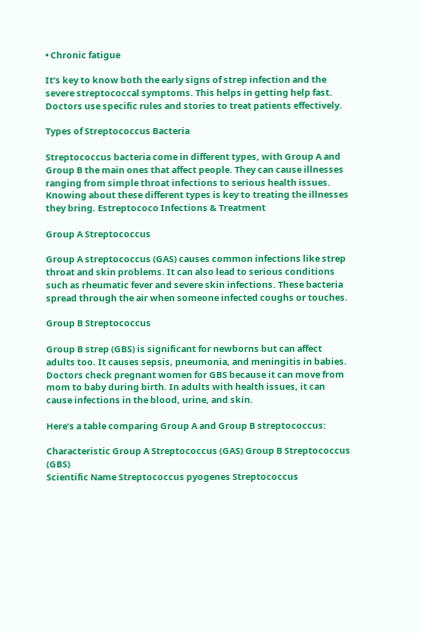• Chronic fatigue

It’s key to know both the early signs of strep infection and the severe streptococcal symptoms. This helps in getting help fast. Doctors use specific rules and stories to treat patients effectively.

Types of Streptococcus Bacteria

Streptococcus bacteria come in different types, with Group A and Group B the main ones that affect people. They can cause illnesses ranging from simple throat infections to serious health issues. Knowing about these different types is key to treating the illnesses they bring. Estreptococo Infections & Treatment

Group A Streptococcus

Group A streptococcus (GAS) causes common infections like strep throat and skin problems. It can also lead to serious conditions such as rheumatic fever and severe skin infections. These bacteria spread through the air when someone infected coughs or touches.

Group B Streptococcus

Group B strep (GBS) is significant for newborns but can affect adults too. It causes sepsis, pneumonia, and meningitis in babies. Doctors check pregnant women for GBS because it can move from mom to baby during birth. In adults with health issues, it can cause infections in the blood, urine, and skin.

Here’s a table comparing Group A and Group B streptococcus:

Characteristic Group A Streptococcus (GAS) Group B Streptococcus (GBS)
Scientific Name Streptococcus pyogenes Streptococcus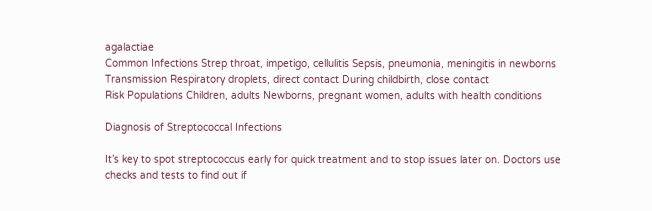agalactiae
Common Infections Strep throat, impetigo, cellulitis Sepsis, pneumonia, meningitis in newborns
Transmission Respiratory droplets, direct contact During childbirth, close contact
Risk Populations Children, adults Newborns, pregnant women, adults with health conditions

Diagnosis of Streptococcal Infections

It’s key to spot streptococcus early for quick treatment and to stop issues later on. Doctors use checks and tests to find out if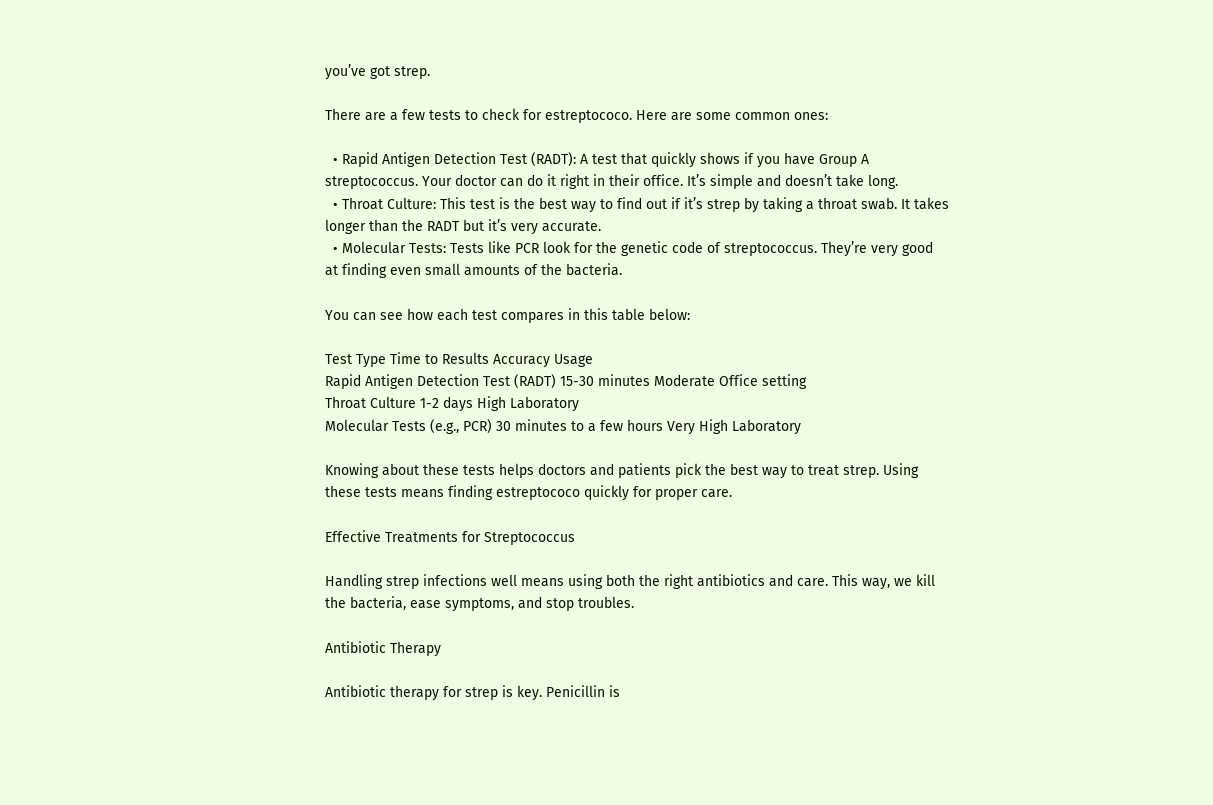you’ve got strep.

There are a few tests to check for estreptococo. Here are some common ones:

  • Rapid Antigen Detection Test (RADT): A test that quickly shows if you have Group A streptococcus. Your doctor can do it right in their office. It’s simple and doesn’t take long.
  • Throat Culture: This test is the best way to find out if it’s strep by taking a throat swab. It takes longer than the RADT but it’s very accurate.
  • Molecular Tests: Tests like PCR look for the genetic code of streptococcus. They’re very good at finding even small amounts of the bacteria.

You can see how each test compares in this table below:

Test Type Time to Results Accuracy Usage
Rapid Antigen Detection Test (RADT) 15-30 minutes Moderate Office setting
Throat Culture 1-2 days High Laboratory
Molecular Tests (e.g., PCR) 30 minutes to a few hours Very High Laboratory

Knowing about these tests helps doctors and patients pick the best way to treat strep. Using these tests means finding estreptococo quickly for proper care.

Effective Treatments for Streptococcus

Handling strep infections well means using both the right antibiotics and care. This way, we kill the bacteria, ease symptoms, and stop troubles.

Antibiotic Therapy

Antibiotic therapy for strep is key. Penicillin is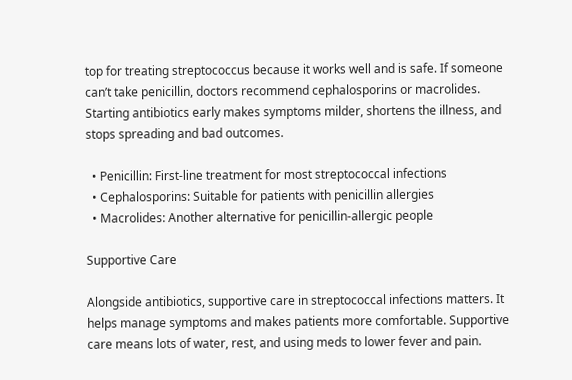top for treating streptococcus because it works well and is safe. If someone can’t take penicillin, doctors recommend cephalosporins or macrolides. Starting antibiotics early makes symptoms milder, shortens the illness, and stops spreading and bad outcomes.

  • Penicillin: First-line treatment for most streptococcal infections
  • Cephalosporins: Suitable for patients with penicillin allergies
  • Macrolides: Another alternative for penicillin-allergic people

Supportive Care

Alongside antibiotics, supportive care in streptococcal infections matters. It helps manage symptoms and makes patients more comfortable. Supportive care means lots of water, rest, and using meds to lower fever and pain.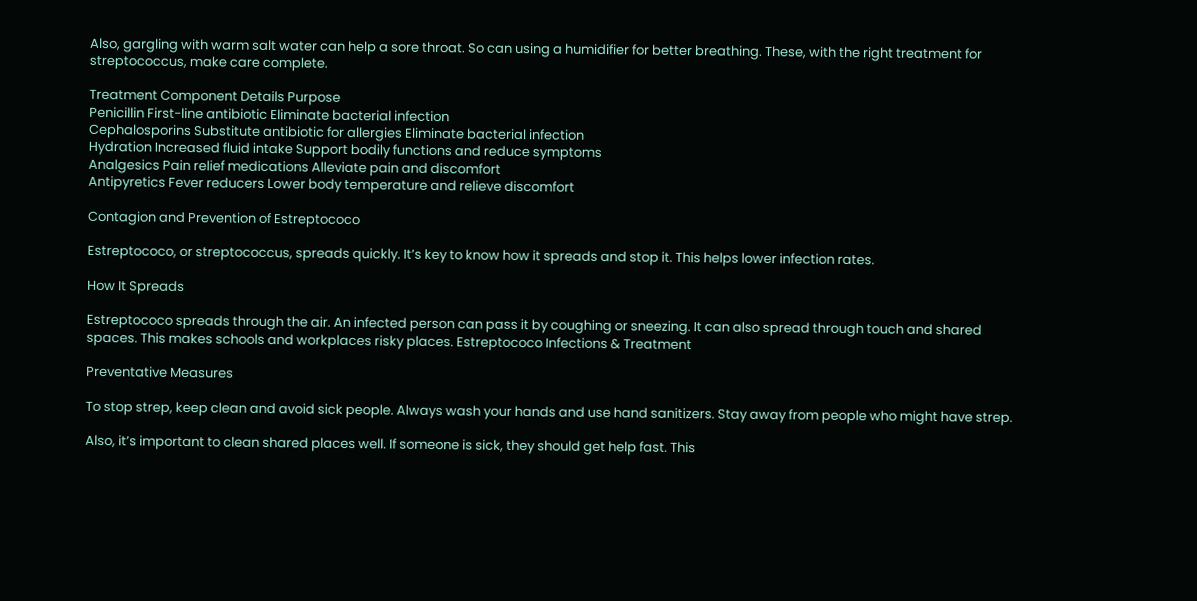Also, gargling with warm salt water can help a sore throat. So can using a humidifier for better breathing. These, with the right treatment for streptococcus, make care complete.

Treatment Component Details Purpose
Penicillin First-line antibiotic Eliminate bacterial infection
Cephalosporins Substitute antibiotic for allergies Eliminate bacterial infection
Hydration Increased fluid intake Support bodily functions and reduce symptoms
Analgesics Pain relief medications Alleviate pain and discomfort
Antipyretics Fever reducers Lower body temperature and relieve discomfort

Contagion and Prevention of Estreptococo

Estreptococo, or streptococcus, spreads quickly. It’s key to know how it spreads and stop it. This helps lower infection rates.

How It Spreads

Estreptococo spreads through the air. An infected person can pass it by coughing or sneezing. It can also spread through touch and shared spaces. This makes schools and workplaces risky places. Estreptococo Infections & Treatment

Preventative Measures

To stop strep, keep clean and avoid sick people. Always wash your hands and use hand sanitizers. Stay away from people who might have strep.

Also, it’s important to clean shared places well. If someone is sick, they should get help fast. This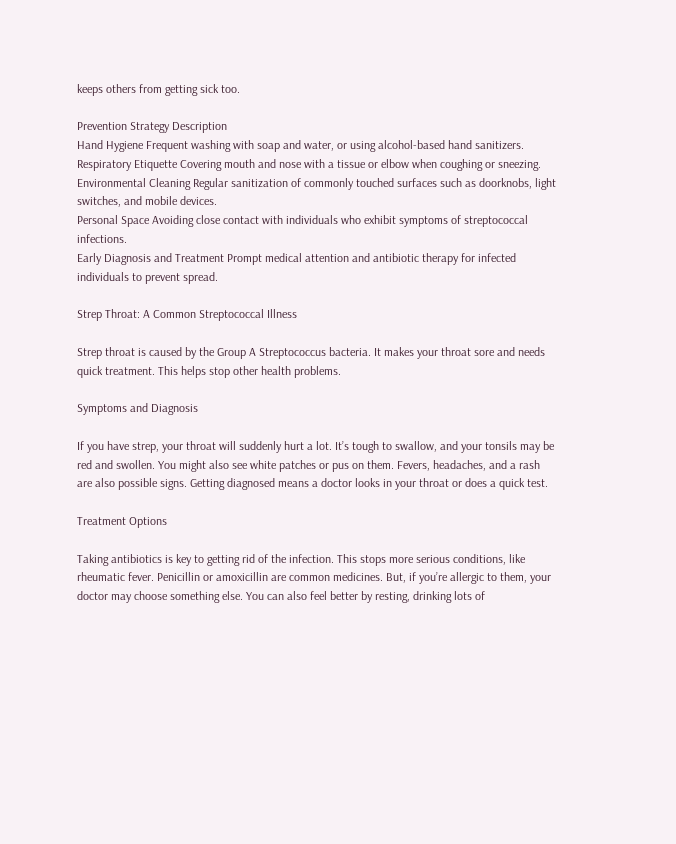keeps others from getting sick too.

Prevention Strategy Description
Hand Hygiene Frequent washing with soap and water, or using alcohol-based hand sanitizers.
Respiratory Etiquette Covering mouth and nose with a tissue or elbow when coughing or sneezing.
Environmental Cleaning Regular sanitization of commonly touched surfaces such as doorknobs, light switches, and mobile devices.
Personal Space Avoiding close contact with individuals who exhibit symptoms of streptococcal infections.
Early Diagnosis and Treatment Prompt medical attention and antibiotic therapy for infected individuals to prevent spread.

Strep Throat: A Common Streptococcal Illness

Strep throat is caused by the Group A Streptococcus bacteria. It makes your throat sore and needs quick treatment. This helps stop other health problems.

Symptoms and Diagnosis

If you have strep, your throat will suddenly hurt a lot. It’s tough to swallow, and your tonsils may be red and swollen. You might also see white patches or pus on them. Fevers, headaches, and a rash are also possible signs. Getting diagnosed means a doctor looks in your throat or does a quick test.

Treatment Options

Taking antibiotics is key to getting rid of the infection. This stops more serious conditions, like rheumatic fever. Penicillin or amoxicillin are common medicines. But, if you’re allergic to them, your doctor may choose something else. You can also feel better by resting, drinking lots of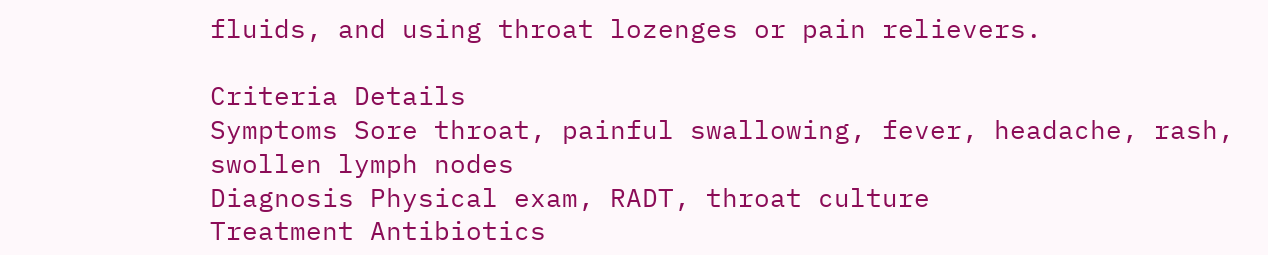fluids, and using throat lozenges or pain relievers.

Criteria Details
Symptoms Sore throat, painful swallowing, fever, headache, rash, swollen lymph nodes
Diagnosis Physical exam, RADT, throat culture
Treatment Antibiotics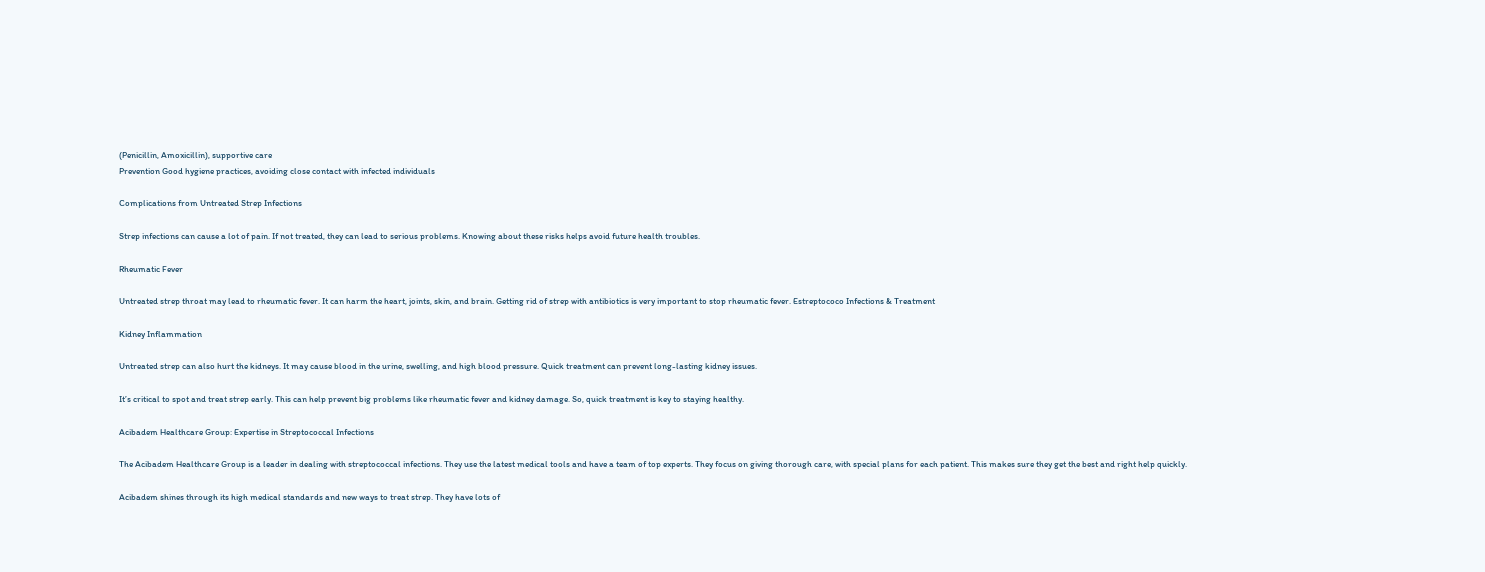(Penicillin, Amoxicillin), supportive care
Prevention Good hygiene practices, avoiding close contact with infected individuals

Complications from Untreated Strep Infections

Strep infections can cause a lot of pain. If not treated, they can lead to serious problems. Knowing about these risks helps avoid future health troubles.

Rheumatic Fever

Untreated strep throat may lead to rheumatic fever. It can harm the heart, joints, skin, and brain. Getting rid of strep with antibiotics is very important to stop rheumatic fever. Estreptococo Infections & Treatment

Kidney Inflammation

Untreated strep can also hurt the kidneys. It may cause blood in the urine, swelling, and high blood pressure. Quick treatment can prevent long-lasting kidney issues.

It’s critical to spot and treat strep early. This can help prevent big problems like rheumatic fever and kidney damage. So, quick treatment is key to staying healthy.

Acibadem Healthcare Group: Expertise in Streptococcal Infections

The Acibadem Healthcare Group is a leader in dealing with streptococcal infections. They use the latest medical tools and have a team of top experts. They focus on giving thorough care, with special plans for each patient. This makes sure they get the best and right help quickly.

Acibadem shines through its high medical standards and new ways to treat strep. They have lots of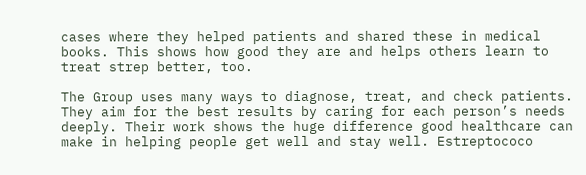cases where they helped patients and shared these in medical books. This shows how good they are and helps others learn to treat strep better, too.

The Group uses many ways to diagnose, treat, and check patients. They aim for the best results by caring for each person’s needs deeply. Their work shows the huge difference good healthcare can make in helping people get well and stay well. Estreptococo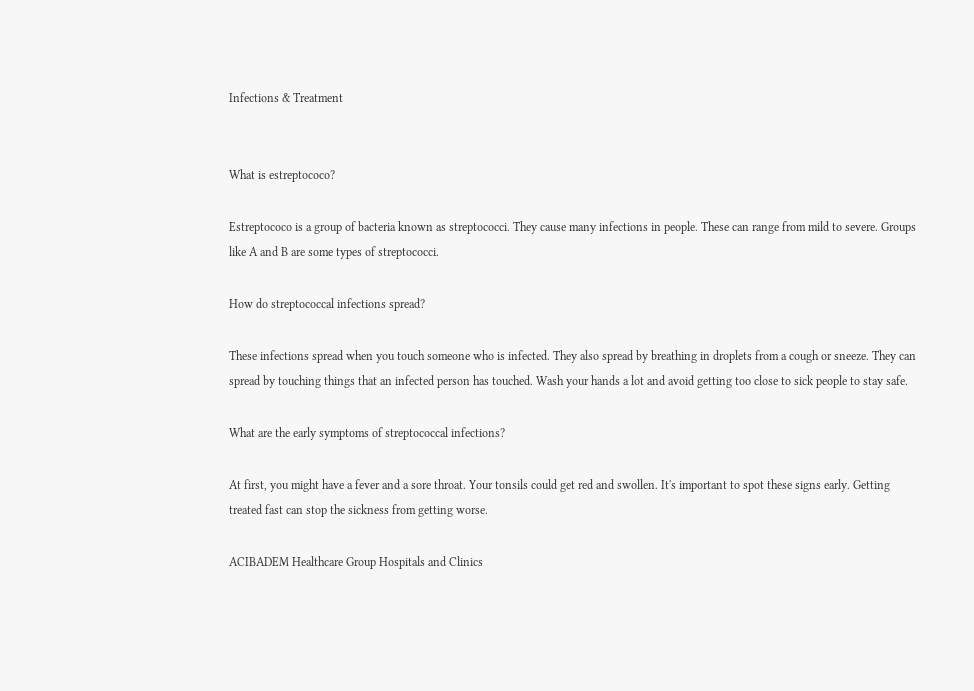Infections & Treatment


What is estreptococo?

Estreptococo is a group of bacteria known as streptococci. They cause many infections in people. These can range from mild to severe. Groups like A and B are some types of streptococci.

How do streptococcal infections spread?

These infections spread when you touch someone who is infected. They also spread by breathing in droplets from a cough or sneeze. They can spread by touching things that an infected person has touched. Wash your hands a lot and avoid getting too close to sick people to stay safe.

What are the early symptoms of streptococcal infections?

At first, you might have a fever and a sore throat. Your tonsils could get red and swollen. It's important to spot these signs early. Getting treated fast can stop the sickness from getting worse.

ACIBADEM Healthcare Group Hospitals and Clinics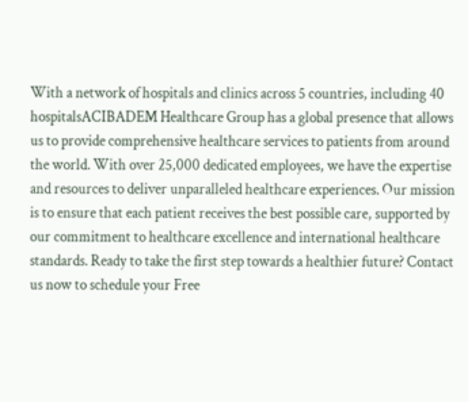With a network of hospitals and clinics across 5 countries, including 40 hospitalsACIBADEM Healthcare Group has a global presence that allows us to provide comprehensive healthcare services to patients from around the world. With over 25,000 dedicated employees, we have the expertise and resources to deliver unparalleled healthcare experiences. Our mission is to ensure that each patient receives the best possible care, supported by our commitment to healthcare excellence and international healthcare standards. Ready to take the first step towards a healthier future? Contact us now to schedule your Free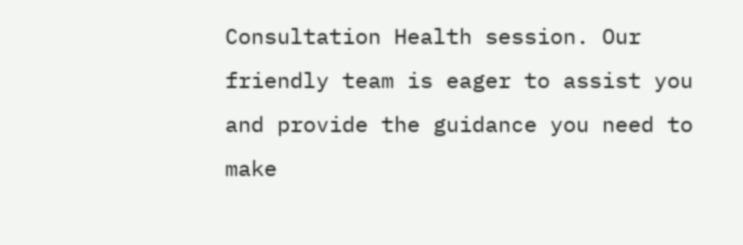Consultation Health session. Our friendly team is eager to assist you and provide the guidance you need to make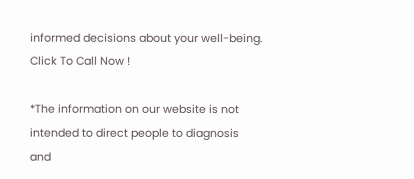informed decisions about your well-being. Click To Call Now !

*The information on our website is not intended to direct people to diagnosis and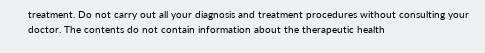treatment. Do not carry out all your diagnosis and treatment procedures without consulting your doctor. The contents do not contain information about the therapeutic health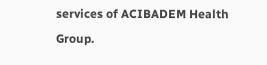services of ACIBADEM Health Group.